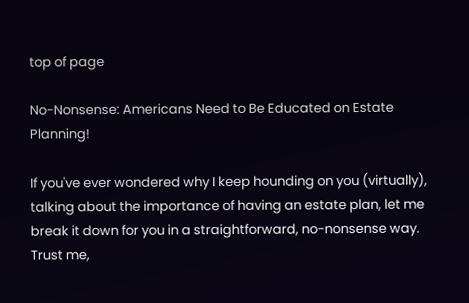top of page

No-Nonsense: Americans Need to Be Educated on Estate Planning!

If you've ever wondered why I keep hounding on you (virtually), talking about the importance of having an estate plan, let me break it down for you in a straightforward, no-nonsense way. Trust me,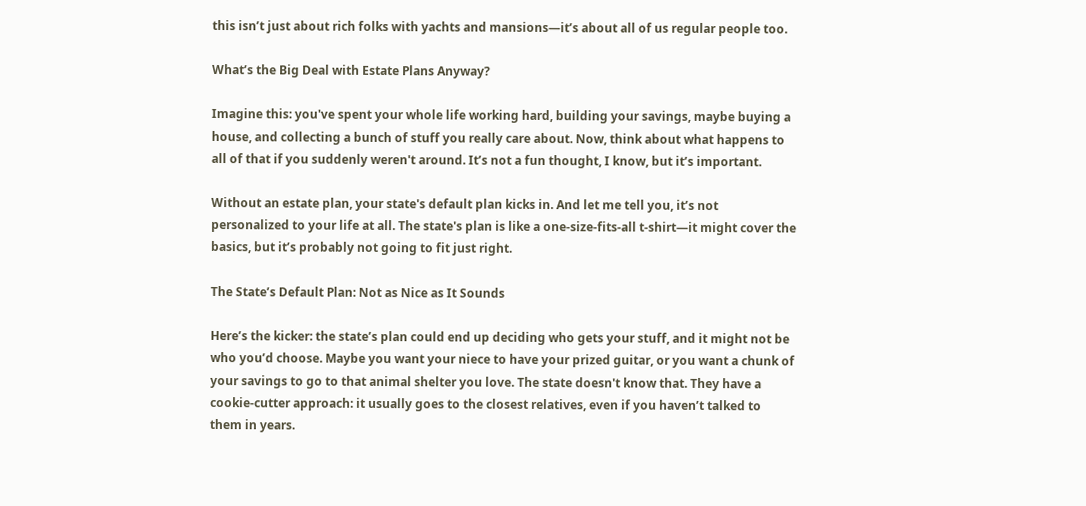this isn’t just about rich folks with yachts and mansions—it’s about all of us regular people too.

What’s the Big Deal with Estate Plans Anyway?

Imagine this: you've spent your whole life working hard, building your savings, maybe buying a house, and collecting a bunch of stuff you really care about. Now, think about what happens to all of that if you suddenly weren't around. It’s not a fun thought, I know, but it’s important.

Without an estate plan, your state's default plan kicks in. And let me tell you, it’s not personalized to your life at all. The state's plan is like a one-size-fits-all t-shirt—it might cover the basics, but it’s probably not going to fit just right.

The State’s Default Plan: Not as Nice as It Sounds

Here’s the kicker: the state’s plan could end up deciding who gets your stuff, and it might not be who you’d choose. Maybe you want your niece to have your prized guitar, or you want a chunk of your savings to go to that animal shelter you love. The state doesn't know that. They have a cookie-cutter approach: it usually goes to the closest relatives, even if you haven’t talked to them in years.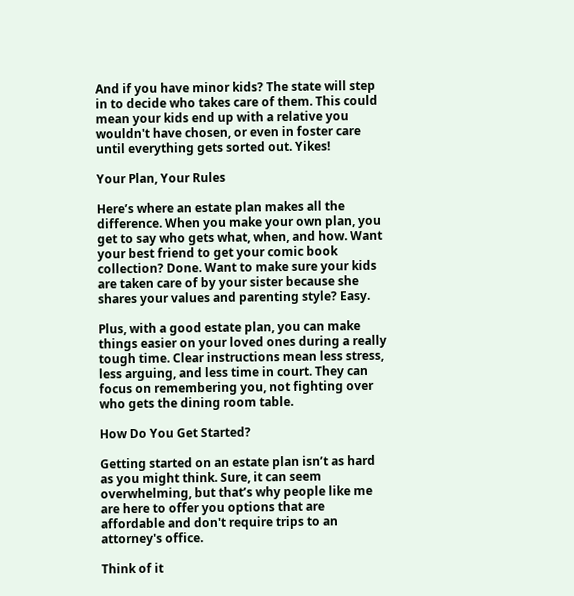And if you have minor kids? The state will step in to decide who takes care of them. This could mean your kids end up with a relative you wouldn't have chosen, or even in foster care until everything gets sorted out. Yikes!

Your Plan, Your Rules

Here’s where an estate plan makes all the difference. When you make your own plan, you get to say who gets what, when, and how. Want your best friend to get your comic book collection? Done. Want to make sure your kids are taken care of by your sister because she shares your values and parenting style? Easy.

Plus, with a good estate plan, you can make things easier on your loved ones during a really tough time. Clear instructions mean less stress, less arguing, and less time in court. They can focus on remembering you, not fighting over who gets the dining room table.

How Do You Get Started?

Getting started on an estate plan isn’t as hard as you might think. Sure, it can seem overwhelming, but that’s why people like me are here to offer you options that are affordable and don't require trips to an attorney's office.

Think of it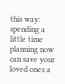this way: spending a little time planning now can save your loved ones a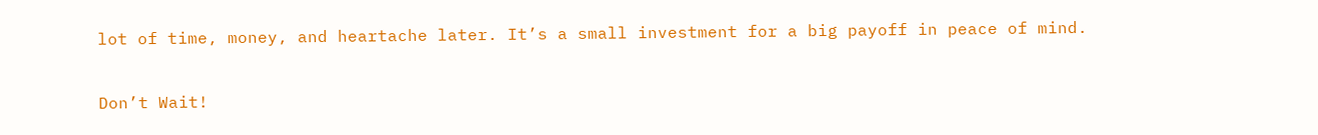lot of time, money, and heartache later. It’s a small investment for a big payoff in peace of mind.

Don’t Wait!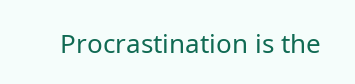Procrastination is the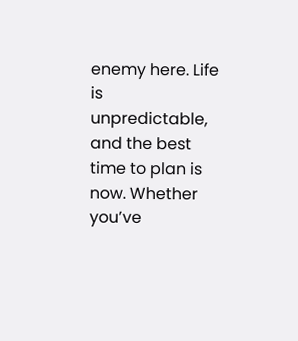enemy here. Life is unpredictable, and the best time to plan is now. Whether you’ve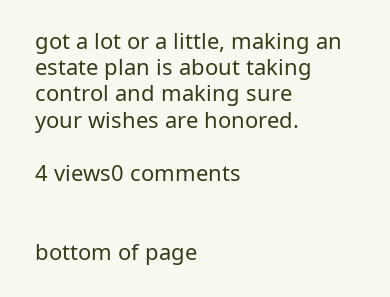got a lot or a little, making an estate plan is about taking control and making sure your wishes are honored.

4 views0 comments


bottom of page